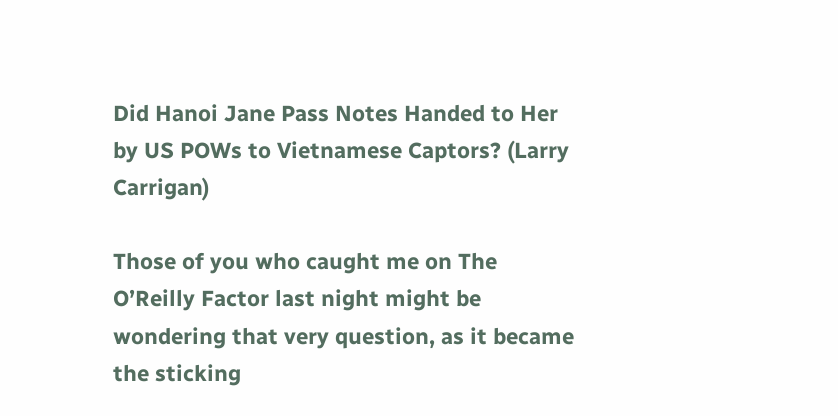Did Hanoi Jane Pass Notes Handed to Her by US POWs to Vietnamese Captors? (Larry Carrigan)

Those of you who caught me on The O’Reilly Factor last night might be wondering that very question, as it became the sticking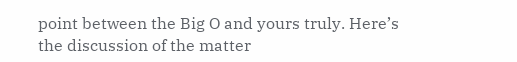point between the Big O and yours truly. Here’s the discussion of the matter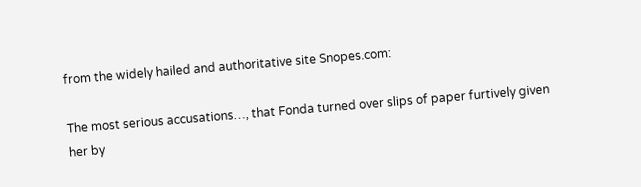from the widely hailed and authoritative site Snopes.com:

The most serious accusations…, that Fonda turned over slips of paper furtively given her by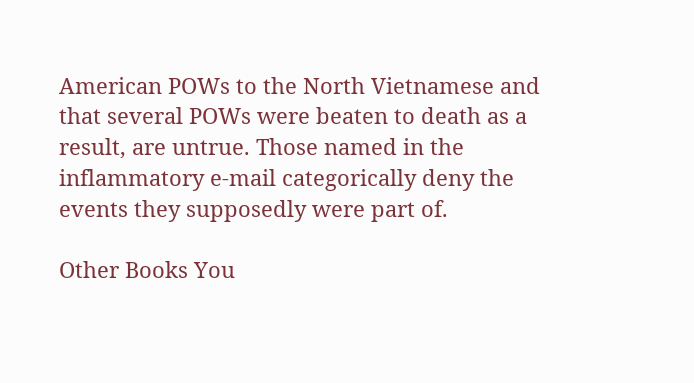American POWs to the North Vietnamese and that several POWs were beaten to death as a result, are untrue. Those named in the inflammatory e-mail categorically deny the events they supposedly were part of.

Other Books You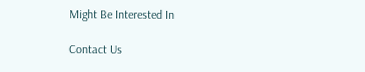Might Be Interested In

Contact Us